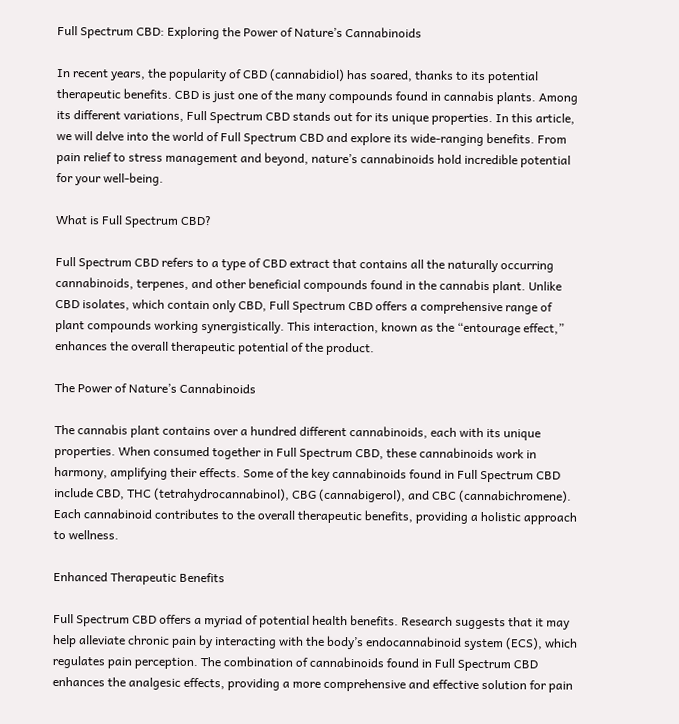Full Spectrum CBD: Exploring the Power of Nature’s Cannabinoids

In recent years, the popularity of CBD (cannabidiol) has soared, thanks to its potential therapeutic benefits. CBD is just one of the many compounds found in cannabis plants. Among its different variations, Full Spectrum CBD stands out for its unique properties. In this article, we will delve into the world of Full Spectrum CBD and explore its wide-ranging benefits. From pain relief to stress management and beyond, nature’s cannabinoids hold incredible potential for your well-being.

What is Full Spectrum CBD?

Full Spectrum CBD refers to a type of CBD extract that contains all the naturally occurring cannabinoids, terpenes, and other beneficial compounds found in the cannabis plant. Unlike CBD isolates, which contain only CBD, Full Spectrum CBD offers a comprehensive range of plant compounds working synergistically. This interaction, known as the “entourage effect,” enhances the overall therapeutic potential of the product.

The Power of Nature’s Cannabinoids

The cannabis plant contains over a hundred different cannabinoids, each with its unique properties. When consumed together in Full Spectrum CBD, these cannabinoids work in harmony, amplifying their effects. Some of the key cannabinoids found in Full Spectrum CBD include CBD, THC (tetrahydrocannabinol), CBG (cannabigerol), and CBC (cannabichromene). Each cannabinoid contributes to the overall therapeutic benefits, providing a holistic approach to wellness.

Enhanced Therapeutic Benefits

Full Spectrum CBD offers a myriad of potential health benefits. Research suggests that it may help alleviate chronic pain by interacting with the body’s endocannabinoid system (ECS), which regulates pain perception. The combination of cannabinoids found in Full Spectrum CBD enhances the analgesic effects, providing a more comprehensive and effective solution for pain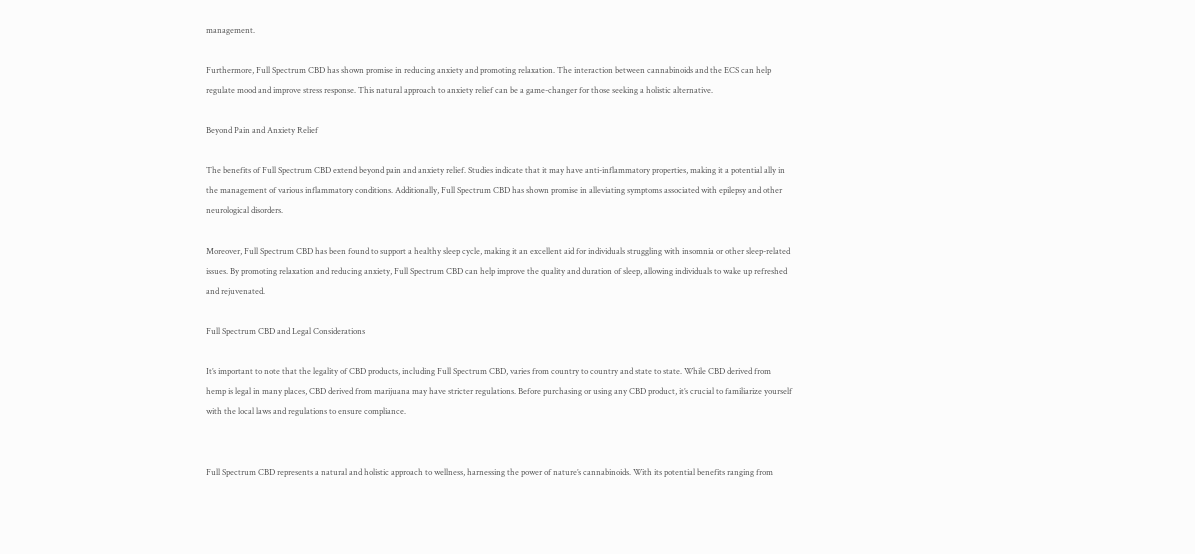management.

Furthermore, Full Spectrum CBD has shown promise in reducing anxiety and promoting relaxation. The interaction between cannabinoids and the ECS can help regulate mood and improve stress response. This natural approach to anxiety relief can be a game-changer for those seeking a holistic alternative.

Beyond Pain and Anxiety Relief

The benefits of Full Spectrum CBD extend beyond pain and anxiety relief. Studies indicate that it may have anti-inflammatory properties, making it a potential ally in the management of various inflammatory conditions. Additionally, Full Spectrum CBD has shown promise in alleviating symptoms associated with epilepsy and other neurological disorders.

Moreover, Full Spectrum CBD has been found to support a healthy sleep cycle, making it an excellent aid for individuals struggling with insomnia or other sleep-related issues. By promoting relaxation and reducing anxiety, Full Spectrum CBD can help improve the quality and duration of sleep, allowing individuals to wake up refreshed and rejuvenated.

Full Spectrum CBD and Legal Considerations

It’s important to note that the legality of CBD products, including Full Spectrum CBD, varies from country to country and state to state. While CBD derived from hemp is legal in many places, CBD derived from marijuana may have stricter regulations. Before purchasing or using any CBD product, it’s crucial to familiarize yourself with the local laws and regulations to ensure compliance.


Full Spectrum CBD represents a natural and holistic approach to wellness, harnessing the power of nature’s cannabinoids. With its potential benefits ranging from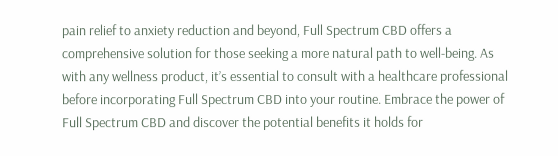pain relief to anxiety reduction and beyond, Full Spectrum CBD offers a comprehensive solution for those seeking a more natural path to well-being. As with any wellness product, it’s essential to consult with a healthcare professional before incorporating Full Spectrum CBD into your routine. Embrace the power of Full Spectrum CBD and discover the potential benefits it holds for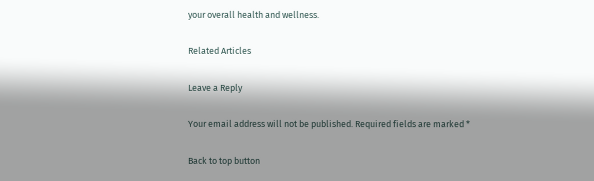your overall health and wellness.

Related Articles

Leave a Reply

Your email address will not be published. Required fields are marked *

Back to top button